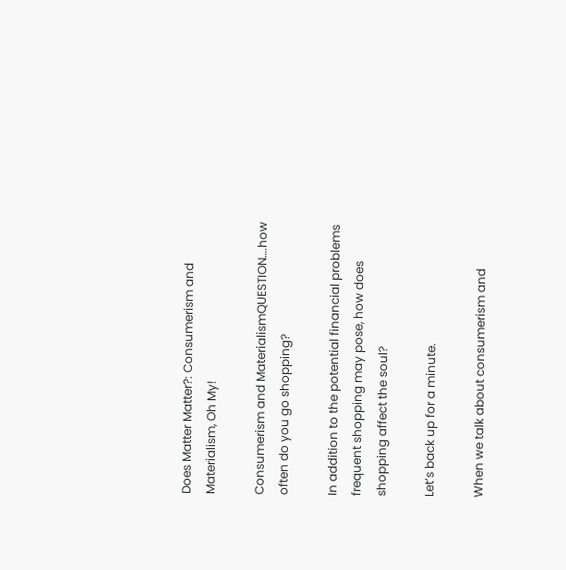Does Matter Matter?: Consumerism and Materialism, Oh My!

Consumerism and MaterialismQUESTION….how often do you go shopping?

In addition to the potential financial problems frequent shopping may pose, how does shopping affect the soul?

Let’s back up for a minute.

When we talk about consumerism and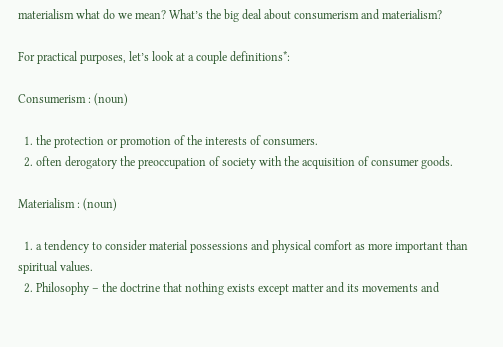materialism what do we mean? What’s the big deal about consumerism and materialism?

For practical purposes, let’s look at a couple definitions*:

Consumerism : (noun)

  1. the protection or promotion of the interests of consumers.
  2. often derogatory the preoccupation of society with the acquisition of consumer goods.

Materialism : (noun)

  1. a tendency to consider material possessions and physical comfort as more important than spiritual values.
  2. Philosophy – the doctrine that nothing exists except matter and its movements and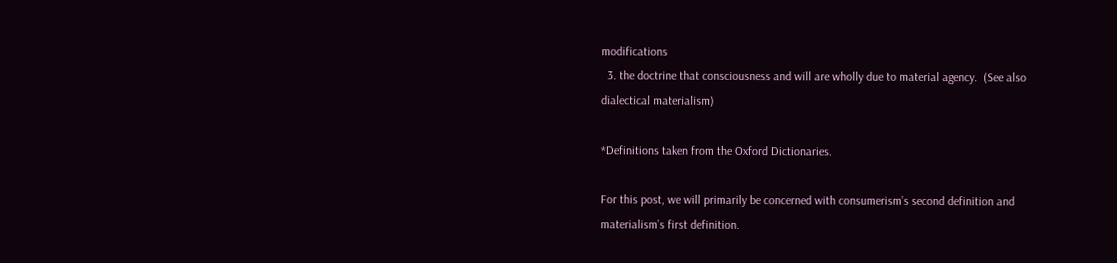modifications
  3. the doctrine that consciousness and will are wholly due to material agency.  (See also dialectical materialism)

*Definitions taken from the Oxford Dictionaries.

For this post, we will primarily be concerned with consumerism’s second definition and materialism’s first definition.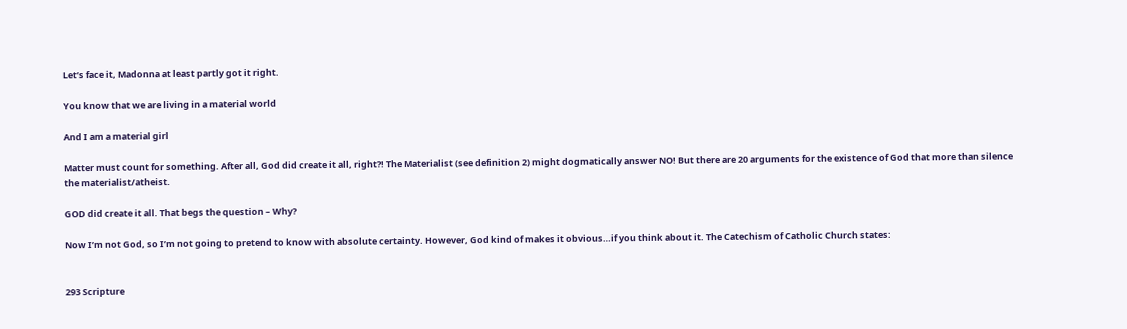Let’s face it, Madonna at least partly got it right.

You know that we are living in a material world

And I am a material girl

Matter must count for something. After all, God did create it all, right?! The Materialist (see definition 2) might dogmatically answer NO! But there are 20 arguments for the existence of God that more than silence the materialist/atheist.

GOD did create it all. That begs the question – Why?

Now I’m not God, so I’m not going to pretend to know with absolute certainty. However, God kind of makes it obvious…if you think about it. The Catechism of Catholic Church states:


293 Scripture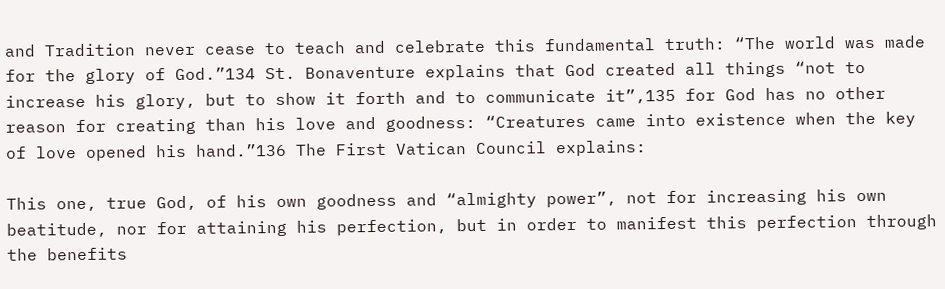and Tradition never cease to teach and celebrate this fundamental truth: “The world was made for the glory of God.”134 St. Bonaventure explains that God created all things “not to increase his glory, but to show it forth and to communicate it”,135 for God has no other reason for creating than his love and goodness: “Creatures came into existence when the key of love opened his hand.”136 The First Vatican Council explains:

This one, true God, of his own goodness and “almighty power”, not for increasing his own beatitude, nor for attaining his perfection, but in order to manifest this perfection through the benefits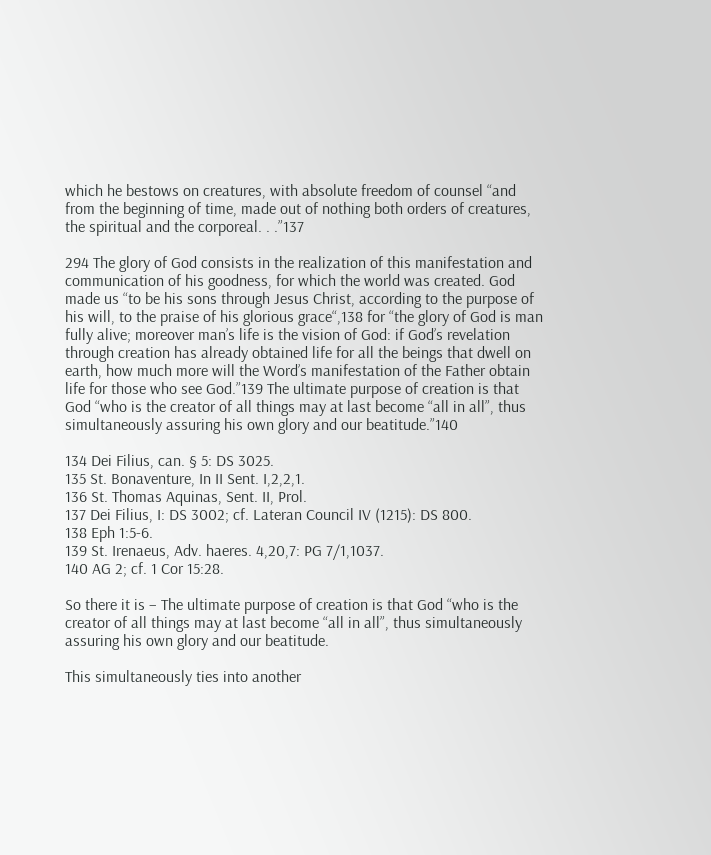which he bestows on creatures, with absolute freedom of counsel “and from the beginning of time, made out of nothing both orders of creatures, the spiritual and the corporeal. . .”137

294 The glory of God consists in the realization of this manifestation and communication of his goodness, for which the world was created. God made us “to be his sons through Jesus Christ, according to the purpose of his will, to the praise of his glorious grace“,138 for “the glory of God is man fully alive; moreover man’s life is the vision of God: if God’s revelation through creation has already obtained life for all the beings that dwell on earth, how much more will the Word’s manifestation of the Father obtain life for those who see God.”139 The ultimate purpose of creation is that God “who is the creator of all things may at last become “all in all”, thus simultaneously assuring his own glory and our beatitude.”140

134 Dei Filius, can. § 5: DS 3025.
135 St. Bonaventure, In II Sent. I,2,2,1.
136 St. Thomas Aquinas, Sent. II, Prol.
137 Dei Filius, I: DS 3002; cf. Lateran Council IV (1215): DS 800.
138 Eph 1:5-6.
139 St. Irenaeus, Adv. haeres. 4,20,7: PG 7/1,1037.
140 AG 2; cf. 1 Cor 15:28.

So there it is – The ultimate purpose of creation is that God “who is the creator of all things may at last become “all in all”, thus simultaneously assuring his own glory and our beatitude.

This simultaneously ties into another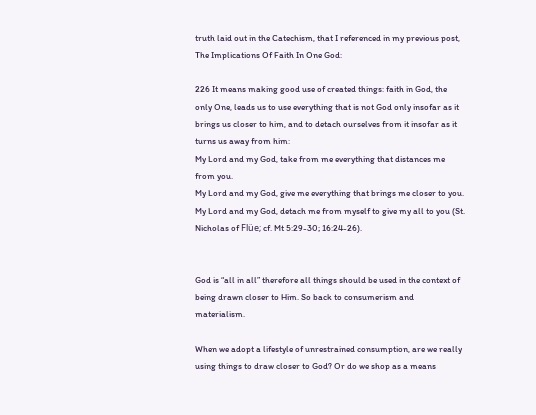truth laid out in the Catechism, that I referenced in my previous post, The Implications Of Faith In One God:

226 It means making good use of created things: faith in God, the only One, leads us to use everything that is not God only insofar as it brings us closer to him, and to detach ourselves from it insofar as it turns us away from him:
My Lord and my God, take from me everything that distances me from you.
My Lord and my God, give me everything that brings me closer to you.
My Lord and my God, detach me from myself to give my all to you (St. Nicholas of Flüe; cf. Mt 5:29-30; 16:24-26).


God is “all in all” therefore all things should be used in the context of being drawn closer to Him. So back to consumerism and materialism.

When we adopt a lifestyle of unrestrained consumption, are we really using things to draw closer to God? Or do we shop as a means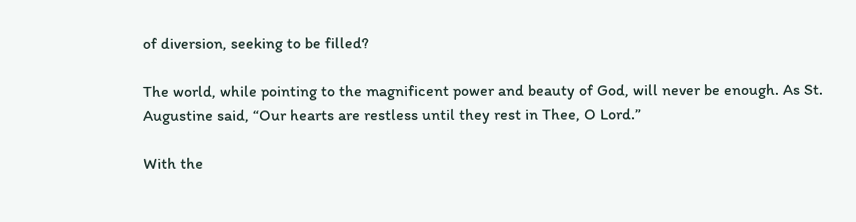of diversion, seeking to be filled?

The world, while pointing to the magnificent power and beauty of God, will never be enough. As St. Augustine said, “Our hearts are restless until they rest in Thee, O Lord.”

With the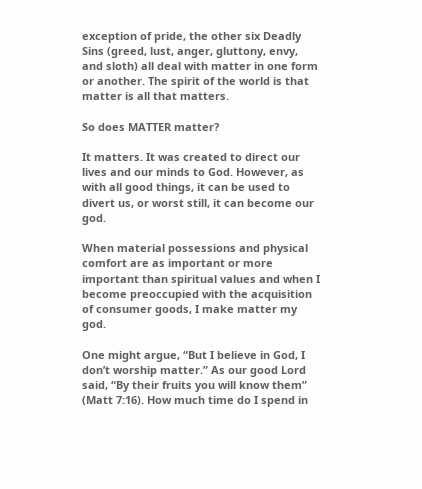exception of pride, the other six Deadly Sins (greed, lust, anger, gluttony, envy, and sloth) all deal with matter in one form or another. The spirit of the world is that matter is all that matters.

So does MATTER matter?

It matters. It was created to direct our lives and our minds to God. However, as with all good things, it can be used to divert us, or worst still, it can become our god.

When material possessions and physical comfort are as important or more important than spiritual values and when I become preoccupied with the acquisition of consumer goods, I make matter my god.

One might argue, “But I believe in God, I don’t worship matter.” As our good Lord said, “By their fruits you will know them” (Matt 7:16). How much time do I spend in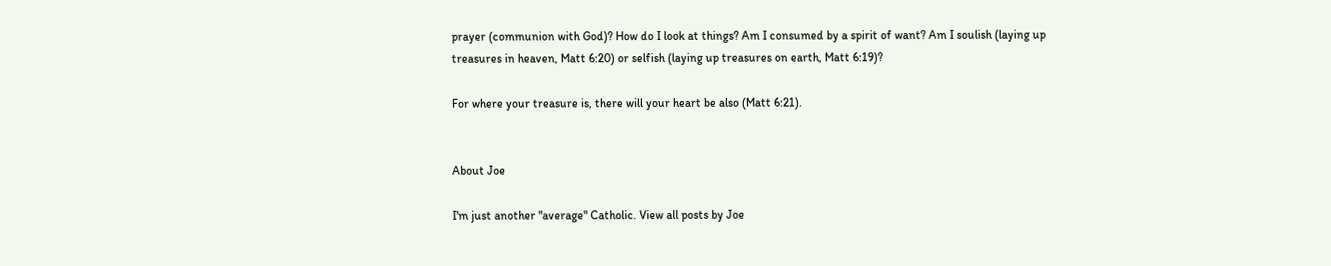prayer (communion with God)? How do I look at things? Am I consumed by a spirit of want? Am I soulish (laying up treasures in heaven, Matt 6:20) or selfish (laying up treasures on earth, Matt 6:19)?

For where your treasure is, there will your heart be also (Matt 6:21).


About Joe

I'm just another "average" Catholic. View all posts by Joe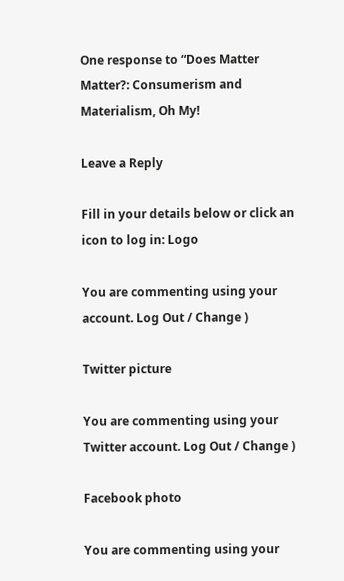One response to “Does Matter Matter?: Consumerism and Materialism, Oh My!

Leave a Reply

Fill in your details below or click an icon to log in: Logo

You are commenting using your account. Log Out / Change )

Twitter picture

You are commenting using your Twitter account. Log Out / Change )

Facebook photo

You are commenting using your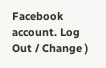Facebook account. Log Out / Change )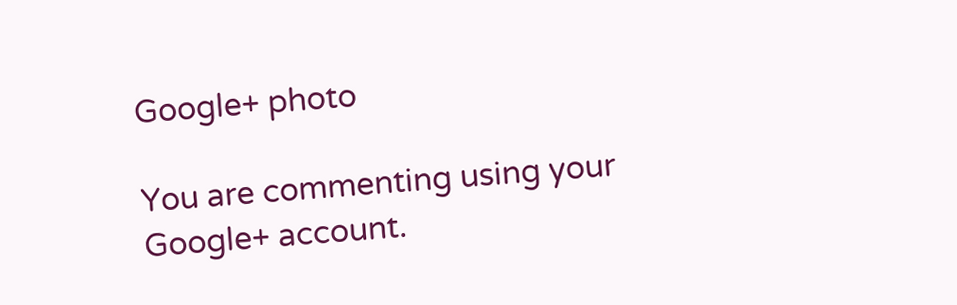Google+ photo

You are commenting using your Google+ account.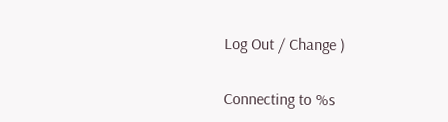Log Out / Change )

Connecting to %s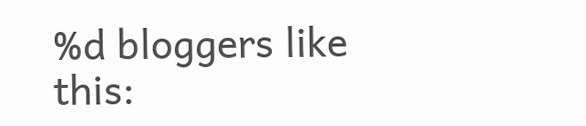%d bloggers like this: